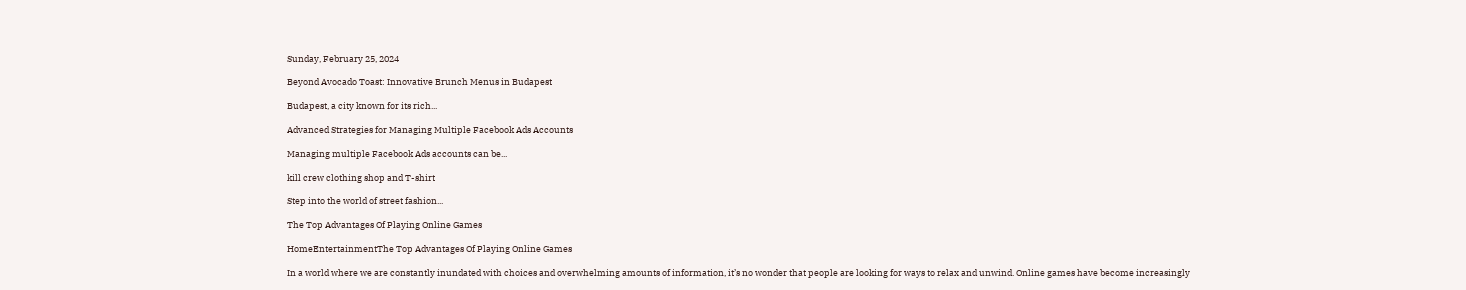Sunday, February 25, 2024

Beyond Avocado Toast: Innovative Brunch Menus in Budapest

Budapest, a city known for its rich...

Advanced Strategies for Managing Multiple Facebook Ads Accounts

Managing multiple Facebook Ads accounts can be...

kill crew clothing shop and T-shirt

Step into the world of street fashion...

The Top Advantages Of Playing Online Games

HomeEntertainmentThe Top Advantages Of Playing Online Games

In a world where we are constantly inundated with choices and overwhelming amounts of information, it’s no wonder that people are looking for ways to relax and unwind. Online games have become increasingly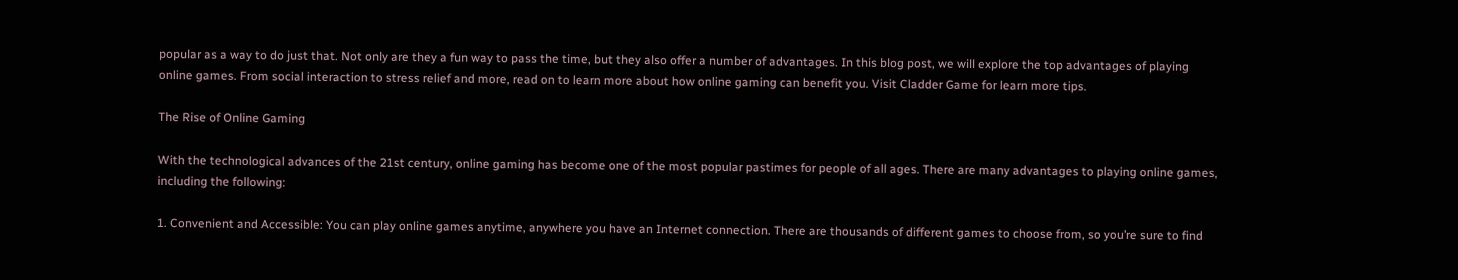popular as a way to do just that. Not only are they a fun way to pass the time, but they also offer a number of advantages. In this blog post, we will explore the top advantages of playing online games. From social interaction to stress relief and more, read on to learn more about how online gaming can benefit you. Visit Cladder Game for learn more tips.

The Rise of Online Gaming

With the technological advances of the 21st century, online gaming has become one of the most popular pastimes for people of all ages. There are many advantages to playing online games, including the following:

1. Convenient and Accessible: You can play online games anytime, anywhere you have an Internet connection. There are thousands of different games to choose from, so you’re sure to find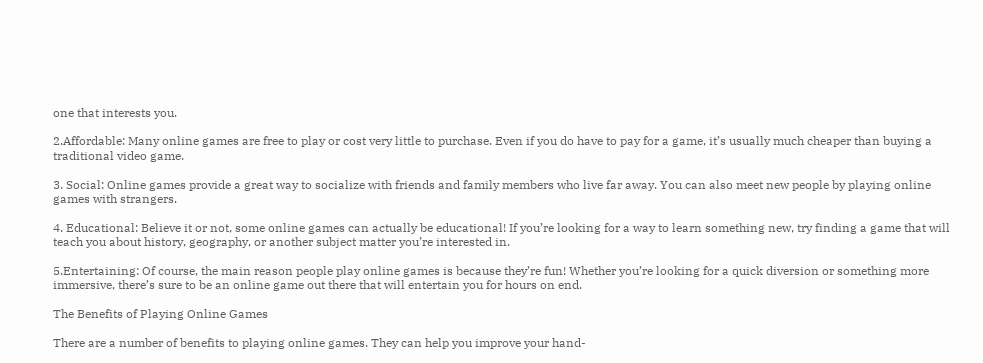one that interests you.

2.Affordable: Many online games are free to play or cost very little to purchase. Even if you do have to pay for a game, it’s usually much cheaper than buying a traditional video game.

3. Social: Online games provide a great way to socialize with friends and family members who live far away. You can also meet new people by playing online games with strangers.

4. Educational: Believe it or not, some online games can actually be educational! If you’re looking for a way to learn something new, try finding a game that will teach you about history, geography, or another subject matter you’re interested in.

5.Entertaining: Of course, the main reason people play online games is because they’re fun! Whether you’re looking for a quick diversion or something more immersive, there’s sure to be an online game out there that will entertain you for hours on end.

The Benefits of Playing Online Games

There are a number of benefits to playing online games. They can help you improve your hand-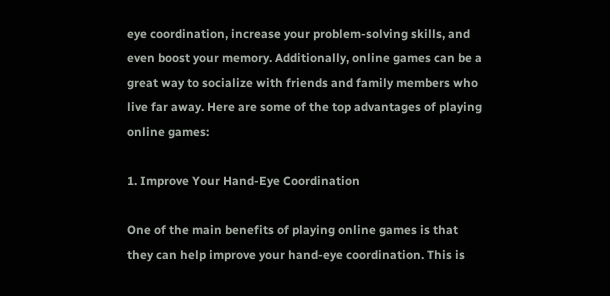eye coordination, increase your problem-solving skills, and even boost your memory. Additionally, online games can be a great way to socialize with friends and family members who live far away. Here are some of the top advantages of playing online games:

1. Improve Your Hand-Eye Coordination

One of the main benefits of playing online games is that they can help improve your hand-eye coordination. This is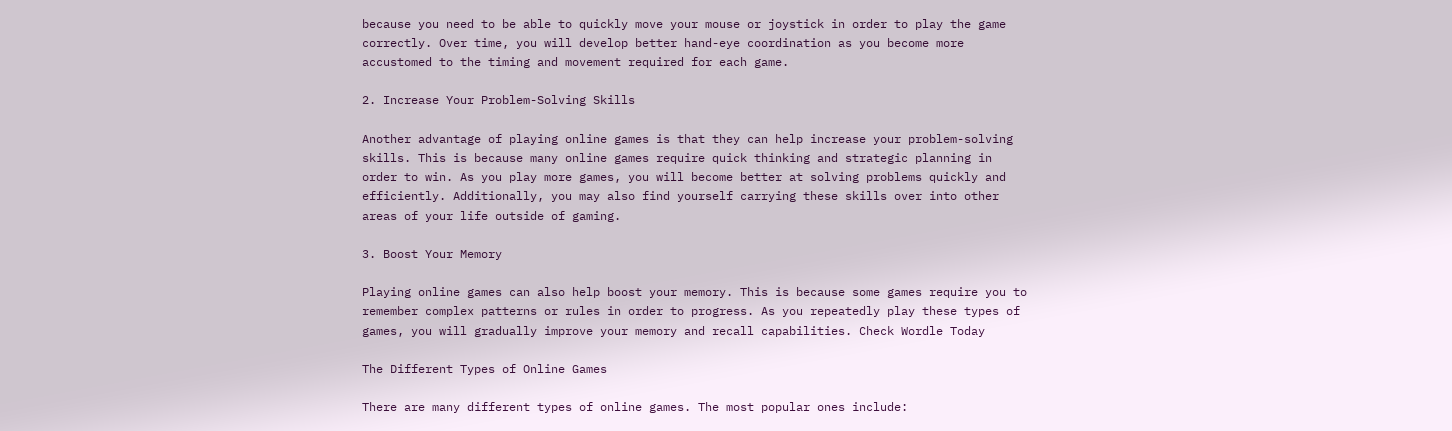because you need to be able to quickly move your mouse or joystick in order to play the game correctly. Over time, you will develop better hand-eye coordination as you become more accustomed to the timing and movement required for each game.

2. Increase Your Problem-Solving Skills

Another advantage of playing online games is that they can help increase your problem-solving skills. This is because many online games require quick thinking and strategic planning in order to win. As you play more games, you will become better at solving problems quickly and efficiently. Additionally, you may also find yourself carrying these skills over into other areas of your life outside of gaming.

3. Boost Your Memory

Playing online games can also help boost your memory. This is because some games require you to remember complex patterns or rules in order to progress. As you repeatedly play these types of games, you will gradually improve your memory and recall capabilities. Check Wordle Today

The Different Types of Online Games

There are many different types of online games. The most popular ones include: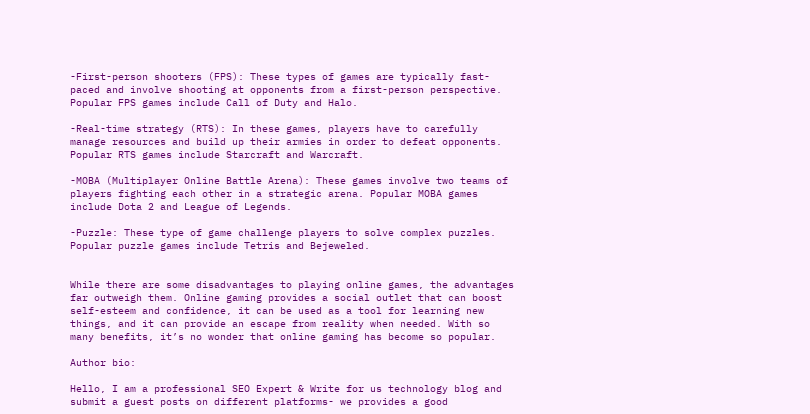-First-person shooters (FPS): These types of games are typically fast-paced and involve shooting at opponents from a first-person perspective. Popular FPS games include Call of Duty and Halo.

-Real-time strategy (RTS): In these games, players have to carefully manage resources and build up their armies in order to defeat opponents. Popular RTS games include Starcraft and Warcraft.

-MOBA (Multiplayer Online Battle Arena): These games involve two teams of players fighting each other in a strategic arena. Popular MOBA games include Dota 2 and League of Legends.

-Puzzle: These type of game challenge players to solve complex puzzles. Popular puzzle games include Tetris and Bejeweled.


While there are some disadvantages to playing online games, the advantages far outweigh them. Online gaming provides a social outlet that can boost self-esteem and confidence, it can be used as a tool for learning new things, and it can provide an escape from reality when needed. With so many benefits, it’s no wonder that online gaming has become so popular.

Author bio:

Hello, I am a professional SEO Expert & Write for us technology blog and submit a guest posts on different platforms- we provides a good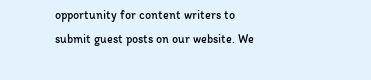opportunity for content writers to submit guest posts on our website. We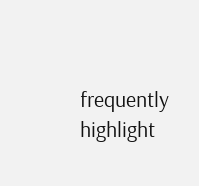frequently highlight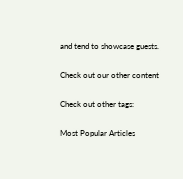and tend to showcase guests.

Check out our other content

Check out other tags:

Most Popular Articles